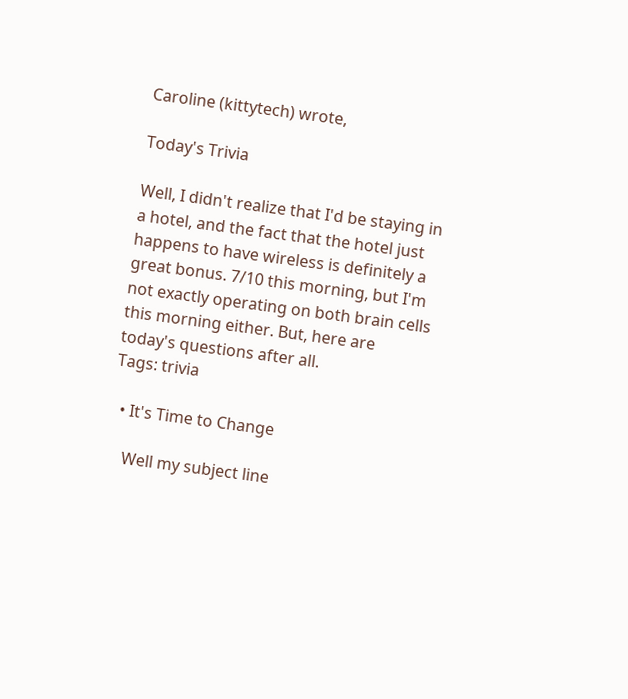Caroline (kittytech) wrote,

Today's Trivia

Well, I didn't realize that I'd be staying in a hotel, and the fact that the hotel just happens to have wireless is definitely a great bonus. 7/10 this morning, but I'm not exactly operating on both brain cells this morning either. But, here are today's questions after all.
Tags: trivia

  • It's Time to Change

    Well my subject line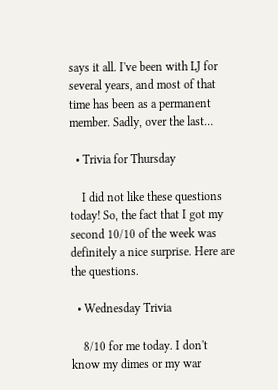says it all. I've been with LJ for several years, and most of that time has been as a permanent member. Sadly, over the last…

  • Trivia for Thursday

    I did not like these questions today! So, the fact that I got my second 10/10 of the week was definitely a nice surprise. Here are the questions.

  • Wednesday Trivia

    8/10 for me today. I don't know my dimes or my war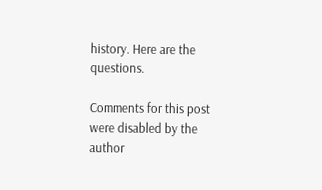history. Here are the questions.

Comments for this post were disabled by the author